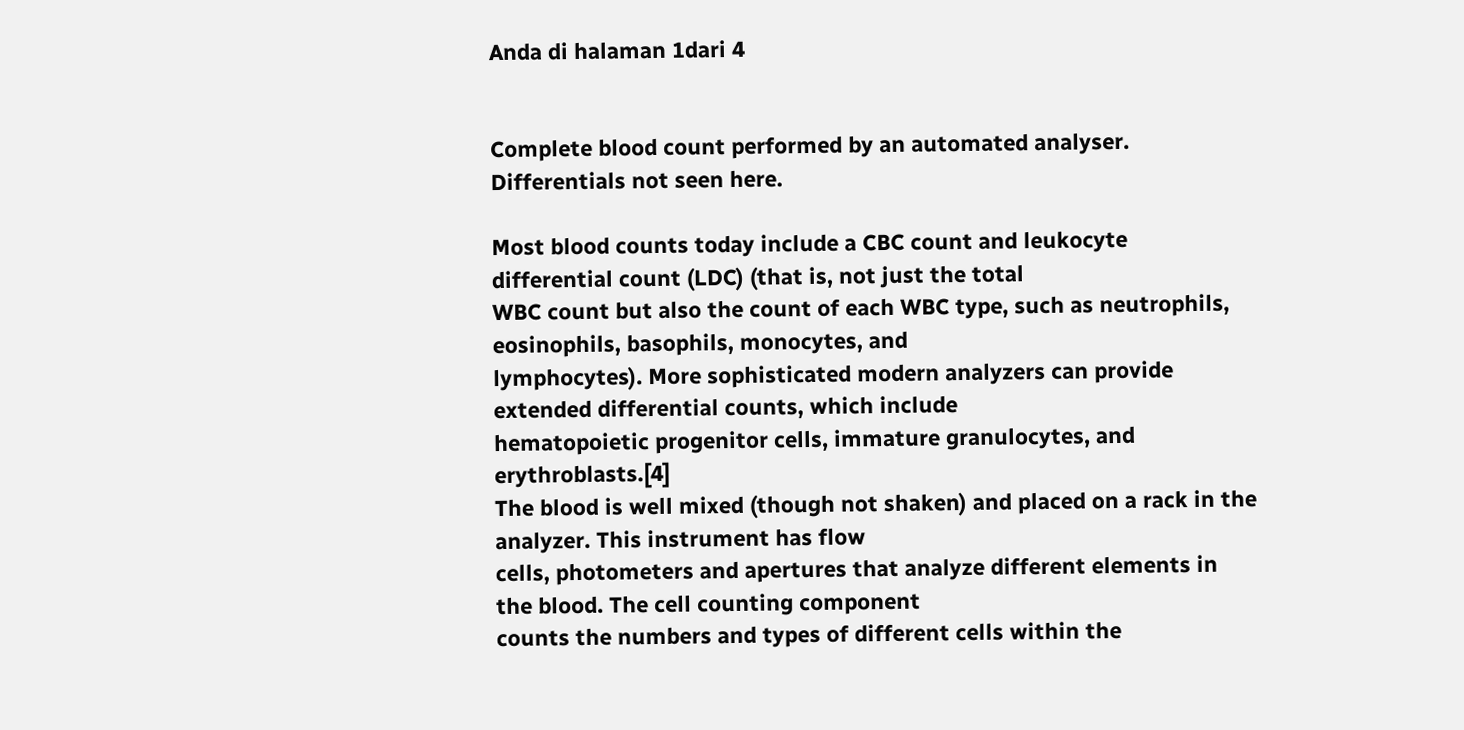Anda di halaman 1dari 4


Complete blood count performed by an automated analyser. Differentials not seen here.

Most blood counts today include a CBC count and leukocyte differential count (LDC) (that is, not just the total
WBC count but also the count of each WBC type, such as neutrophils, eosinophils, basophils, monocytes, and
lymphocytes). More sophisticated modern analyzers can provide extended differential counts, which include
hematopoietic progenitor cells, immature granulocytes, and erythroblasts.[4]
The blood is well mixed (though not shaken) and placed on a rack in the analyzer. This instrument has flow
cells, photometers and apertures that analyze different elements in the blood. The cell counting component
counts the numbers and types of different cells within the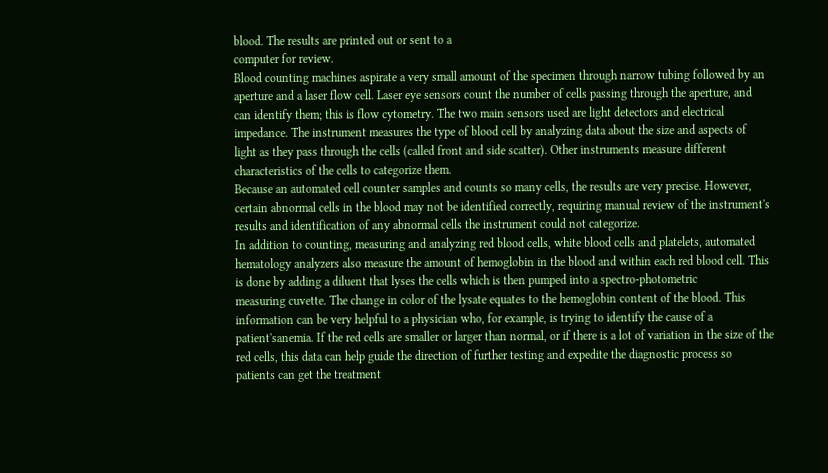blood. The results are printed out or sent to a
computer for review.
Blood counting machines aspirate a very small amount of the specimen through narrow tubing followed by an
aperture and a laser flow cell. Laser eye sensors count the number of cells passing through the aperture, and
can identify them; this is flow cytometry. The two main sensors used are light detectors and electrical
impedance. The instrument measures the type of blood cell by analyzing data about the size and aspects of
light as they pass through the cells (called front and side scatter). Other instruments measure different
characteristics of the cells to categorize them.
Because an automated cell counter samples and counts so many cells, the results are very precise. However,
certain abnormal cells in the blood may not be identified correctly, requiring manual review of the instrument's
results and identification of any abnormal cells the instrument could not categorize.
In addition to counting, measuring and analyzing red blood cells, white blood cells and platelets, automated
hematology analyzers also measure the amount of hemoglobin in the blood and within each red blood cell. This
is done by adding a diluent that lyses the cells which is then pumped into a spectro-photometric
measuring cuvette. The change in color of the lysate equates to the hemoglobin content of the blood. This
information can be very helpful to a physician who, for example, is trying to identify the cause of a
patient'sanemia. If the red cells are smaller or larger than normal, or if there is a lot of variation in the size of the
red cells, this data can help guide the direction of further testing and expedite the diagnostic process so
patients can get the treatment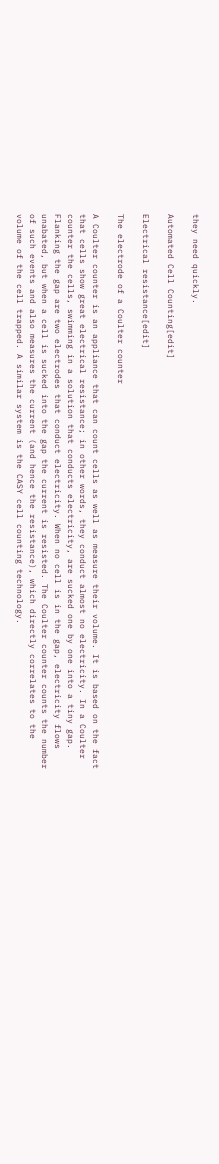they need quickly.

Automated Cell Counting[edit]

Electrical resistance[edit]

The electrode of a Coulter counter

A Coulter counter is an appliance that can count cells as well as measure their volume. It is based on the fact
that cells show great electrical resistance; in other words, they conduct almost no electricity. In a Coulter
counter the cells, swimming in a solution that conducts electricity, are sucked one by one into a tiny gap.
Flanking the gap are two electrodes that conduct electricity. When no cell is in the gap, electricity flows
unabated, but when a cell is sucked into the gap the current is resisted. The Coulter counter counts the number
of such events and also measures the current (and hence the resistance), which directly correlates to the
volume of the cell trapped. A similar system is the CASY cell counting technology.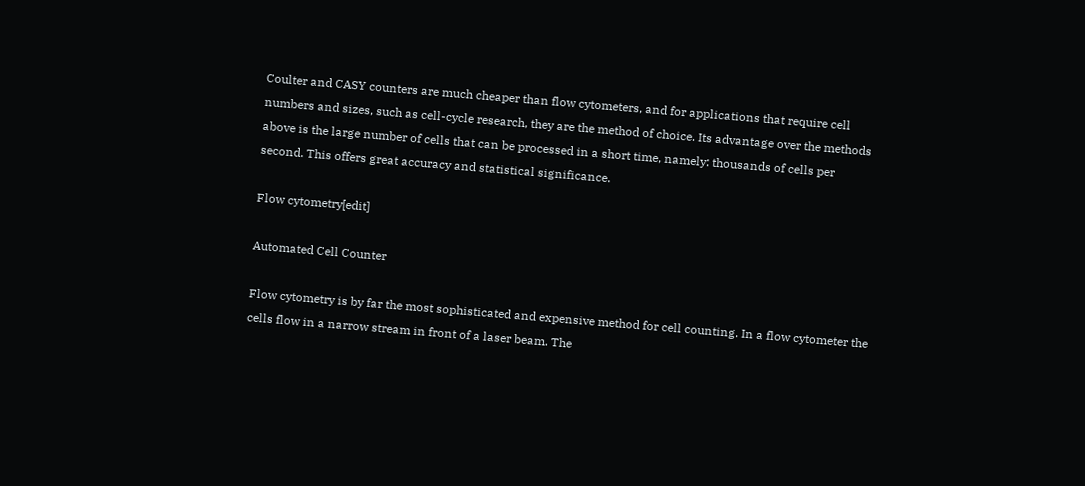Coulter and CASY counters are much cheaper than flow cytometers, and for applications that require cell
numbers and sizes, such as cell-cycle research, they are the method of choice. Its advantage over the methods
above is the large number of cells that can be processed in a short time, namely: thousands of cells per
second. This offers great accuracy and statistical significance.

Flow cytometry[edit]

Automated Cell Counter

Flow cytometry is by far the most sophisticated and expensive method for cell counting. In a flow cytometer the
cells flow in a narrow stream in front of a laser beam. The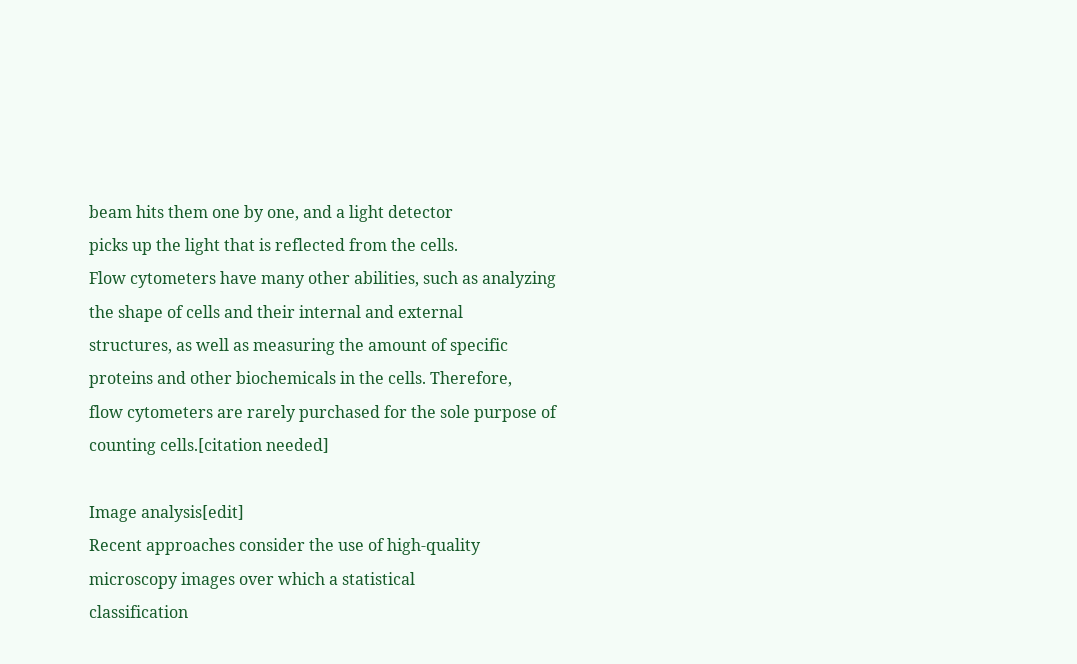beam hits them one by one, and a light detector
picks up the light that is reflected from the cells.
Flow cytometers have many other abilities, such as analyzing the shape of cells and their internal and external
structures, as well as measuring the amount of specific proteins and other biochemicals in the cells. Therefore,
flow cytometers are rarely purchased for the sole purpose of counting cells.[citation needed]

Image analysis[edit]
Recent approaches consider the use of high-quality microscopy images over which a statistical
classification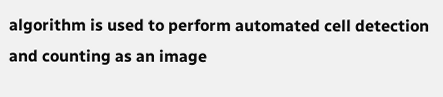algorithm is used to perform automated cell detection and counting as an image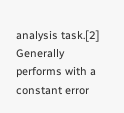analysis task.[2] Generally performs with a constant error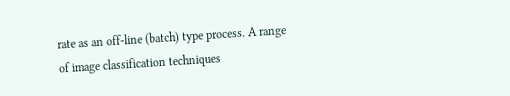rate as an off-line (batch) type process. A range
of image classification techniques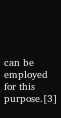can be employed for this purpose.[3]